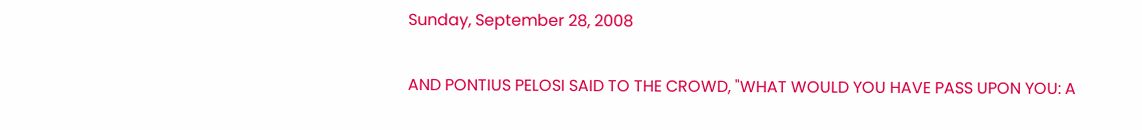Sunday, September 28, 2008

AND PONTIUS PELOSI SAID TO THE CROWD, "WHAT WOULD YOU HAVE PASS UPON YOU: A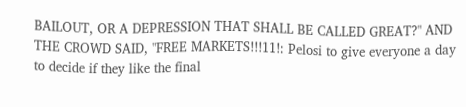BAILOUT, OR A DEPRESSION THAT SHALL BE CALLED GREAT?" AND THE CROWD SAID, "FREE MARKETS!!!11!: Pelosi to give everyone a day to decide if they like the final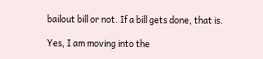bailout bill or not. If a bill gets done, that is.

Yes, I am moving into the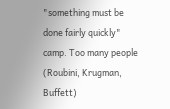"something must be done fairly quickly" camp. Too many people (Roubini, Krugman, Buffett)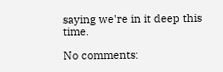saying we're in it deep this time.

No comments: